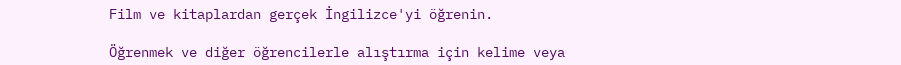Film ve kitaplardan gerçek İngilizce'yi öğrenin.

Öğrenmek ve diğer öğrencilerle alıştırma için kelime veya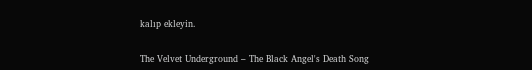kalıp ekleyin.


The Velvet Underground – The Black Angel's Death Song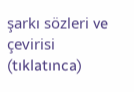şarkı sözleri ve çevirisi (tıklatınca)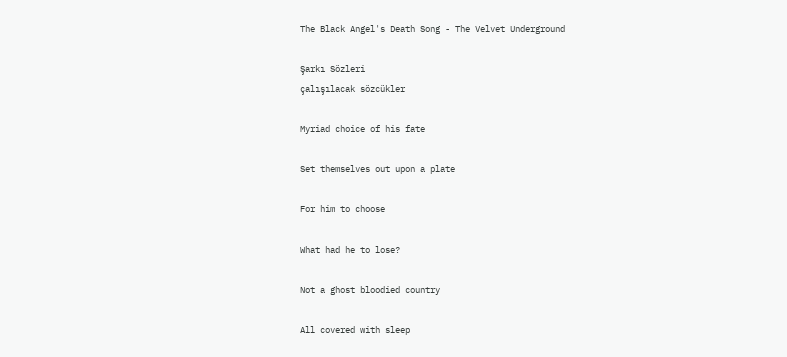The Black Angel's Death Song - The Velvet Underground

Şarkı Sözleri
çalışılacak sözcükler

Myriad choice of his fate

Set themselves out upon a plate

For him to choose

What had he to lose?

Not a ghost bloodied country

All covered with sleep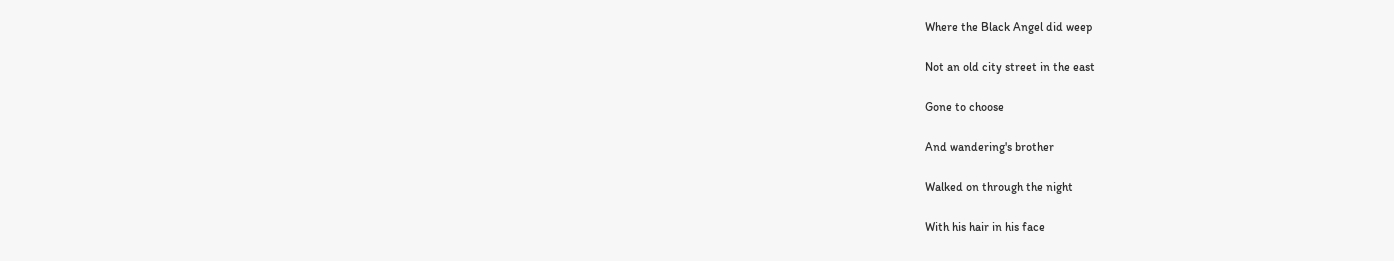Where the Black Angel did weep

Not an old city street in the east

Gone to choose

And wandering's brother

Walked on through the night

With his hair in his face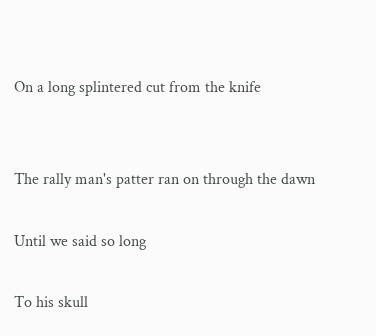On a long splintered cut from the knife


The rally man's patter ran on through the dawn

Until we said so long

To his skull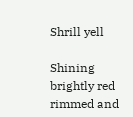Shrill yell

Shining brightly red rimmed and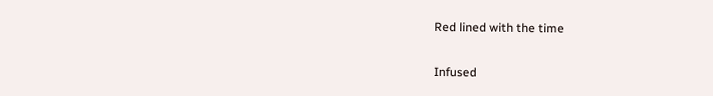Red lined with the time

Infused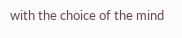with the choice of the mind